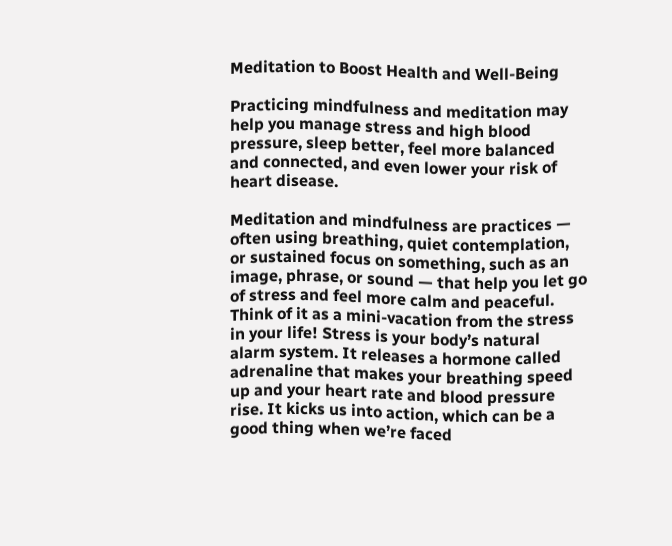Meditation to Boost Health and Well-Being

Practicing mindfulness and meditation may help you manage stress and high blood pressure, sleep better, feel more balanced and connected, and even lower your risk of heart disease.

Meditation and mindfulness are practices — often using breathing, quiet contemplation, or sustained focus on something, such as an image, phrase, or sound — that help you let go of stress and feel more calm and peaceful. Think of it as a mini-vacation from the stress in your life! Stress is your body’s natural alarm system. It releases a hormone called adrenaline that makes your breathing speed up and your heart rate and blood pressure rise. It kicks us into action, which can be a good thing when we’re faced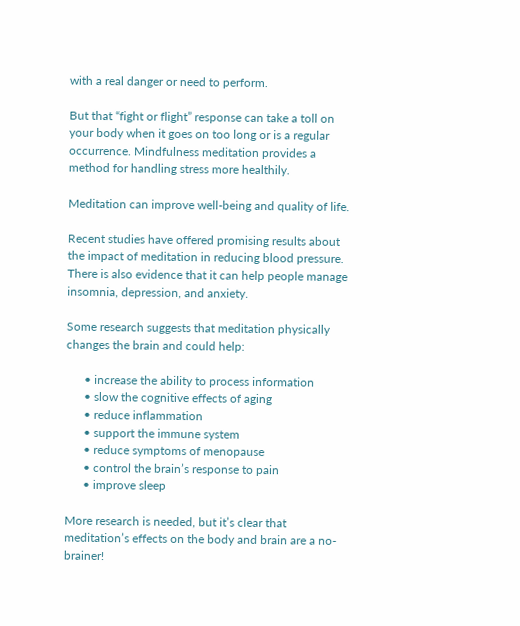with a real danger or need to perform.

But that “fight or flight” response can take a toll on your body when it goes on too long or is a regular occurrence. Mindfulness meditation provides a method for handling stress more healthily.

Meditation can improve well-being and quality of life.

Recent studies have offered promising results about the impact of meditation in reducing blood pressure. There is also evidence that it can help people manage insomnia, depression, and anxiety.

Some research suggests that meditation physically changes the brain and could help:

      • increase the ability to process information
      • slow the cognitive effects of aging
      • reduce inflammation
      • support the immune system
      • reduce symptoms of menopause
      • control the brain’s response to pain
      • improve sleep

More research is needed, but it’s clear that meditation’s effects on the body and brain are a no-brainer!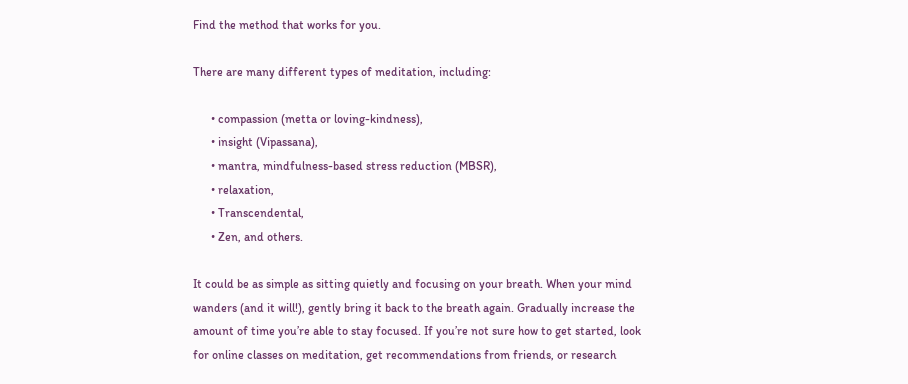Find the method that works for you.

There are many different types of meditation, including:

      • compassion (metta or loving-kindness),
      • insight (Vipassana),
      • mantra, mindfulness-based stress reduction (MBSR),
      • relaxation,
      • Transcendental,
      • Zen, and others.

It could be as simple as sitting quietly and focusing on your breath. When your mind wanders (and it will!), gently bring it back to the breath again. Gradually increase the amount of time you’re able to stay focused. If you’re not sure how to get started, look for online classes on meditation, get recommendations from friends, or research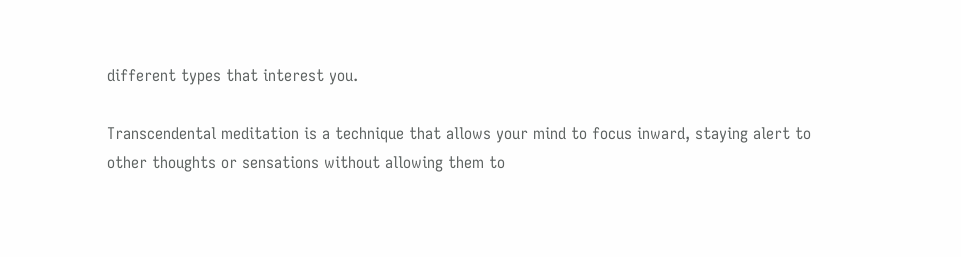different types that interest you.

Transcendental meditation is a technique that allows your mind to focus inward, staying alert to other thoughts or sensations without allowing them to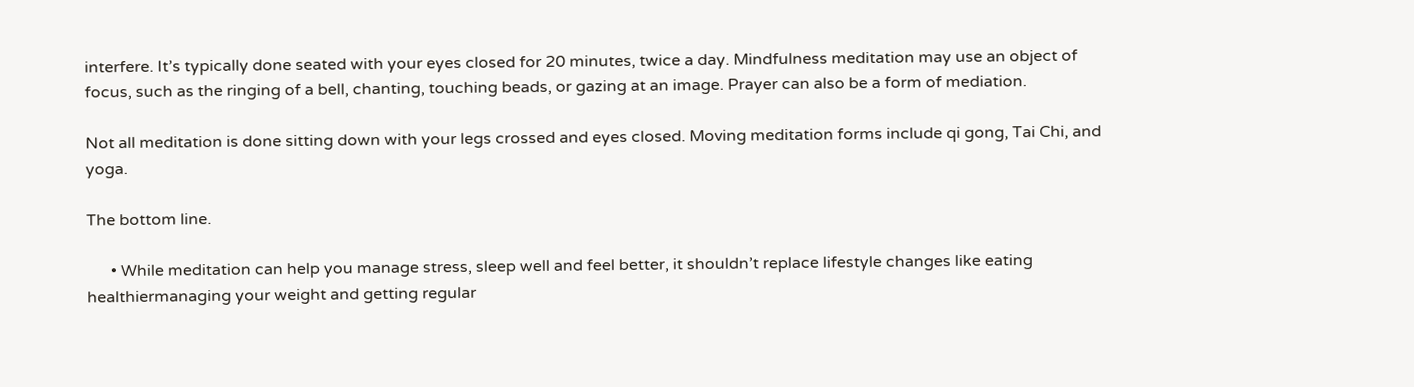interfere. It’s typically done seated with your eyes closed for 20 minutes, twice a day. Mindfulness meditation may use an object of focus, such as the ringing of a bell, chanting, touching beads, or gazing at an image. Prayer can also be a form of mediation.

Not all meditation is done sitting down with your legs crossed and eyes closed. Moving meditation forms include qi gong, Tai Chi, and yoga.

The bottom line.

      • While meditation can help you manage stress, sleep well and feel better, it shouldn’t replace lifestyle changes like eating healthiermanaging your weight and getting regular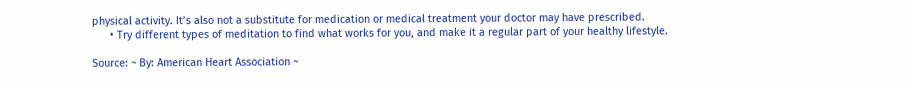physical activity. It’s also not a substitute for medication or medical treatment your doctor may have prescribed.
      • Try different types of meditation to find what works for you, and make it a regular part of your healthy lifestyle.

Source: ~ By: American Heart Association ~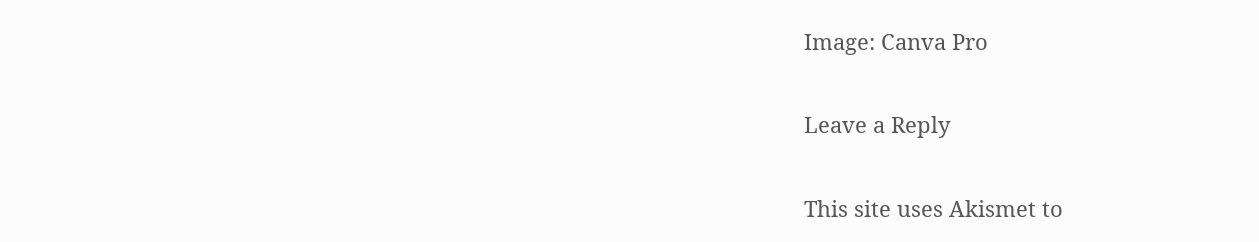Image: Canva Pro

Leave a Reply

This site uses Akismet to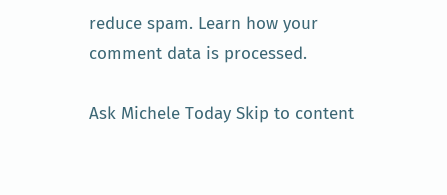reduce spam. Learn how your comment data is processed.

Ask Michele Today Skip to content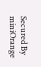Secured By miniOrange